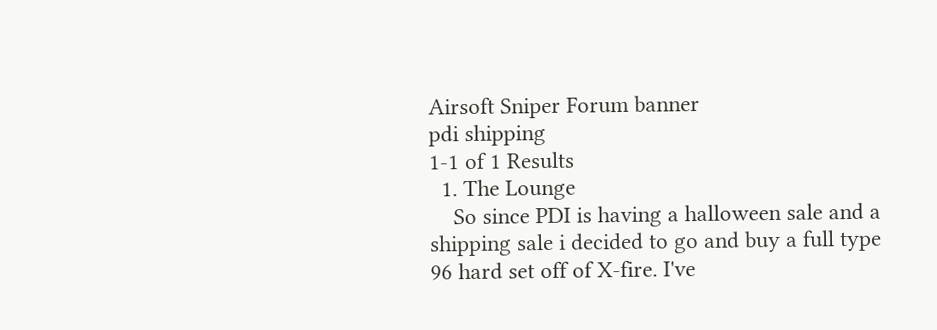Airsoft Sniper Forum banner
pdi shipping
1-1 of 1 Results
  1. The Lounge
    So since PDI is having a halloween sale and a shipping sale i decided to go and buy a full type 96 hard set off of X-fire. I've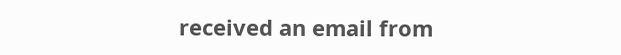received an email from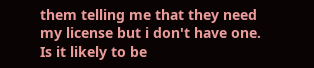them telling me that they need my license but i don't have one. Is it likely to be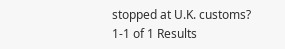stopped at U.K. customs?
1-1 of 1 Results